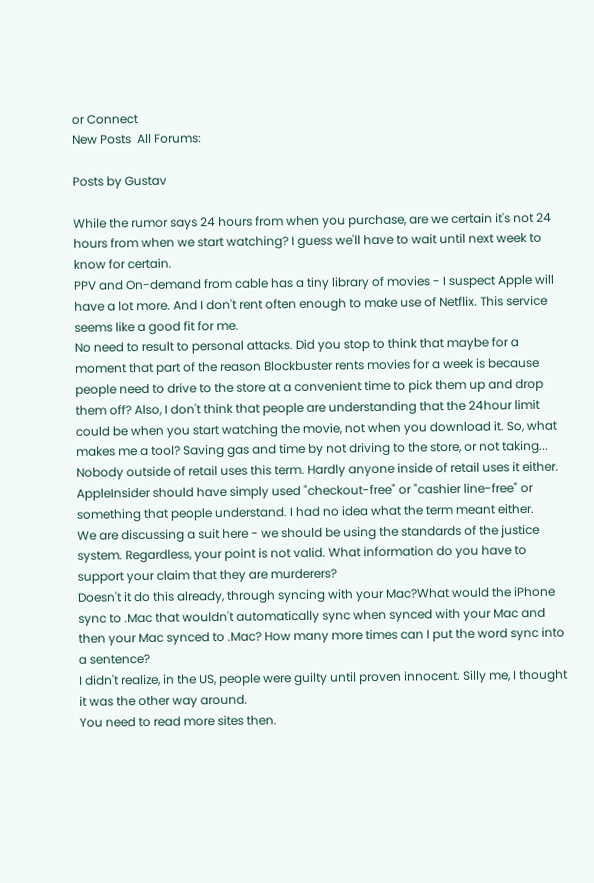or Connect
New Posts  All Forums:

Posts by Gustav

While the rumor says 24 hours from when you purchase, are we certain it's not 24 hours from when we start watching? I guess we'll have to wait until next week to know for certain.
PPV and On-demand from cable has a tiny library of movies - I suspect Apple will have a lot more. And I don't rent often enough to make use of Netflix. This service seems like a good fit for me.
No need to result to personal attacks. Did you stop to think that maybe for a moment that part of the reason Blockbuster rents movies for a week is because people need to drive to the store at a convenient time to pick them up and drop them off? Also, I don't think that people are understanding that the 24hour limit could be when you start watching the movie, not when you download it. So, what makes me a tool? Saving gas and time by not driving to the store, or not taking...
Nobody outside of retail uses this term. Hardly anyone inside of retail uses it either. AppleInsider should have simply used "checkout-free" or "cashier line-free" or something that people understand. I had no idea what the term meant either.
We are discussing a suit here - we should be using the standards of the justice system. Regardless, your point is not valid. What information do you have to support your claim that they are murderers?
Doesn't it do this already, through syncing with your Mac?What would the iPhone sync to .Mac that wouldn't automatically sync when synced with your Mac and then your Mac synced to .Mac? How many more times can I put the word sync into a sentence?
I didn't realize, in the US, people were guilty until proven innocent. Silly me, I thought it was the other way around.
You need to read more sites then.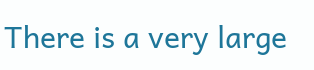There is a very large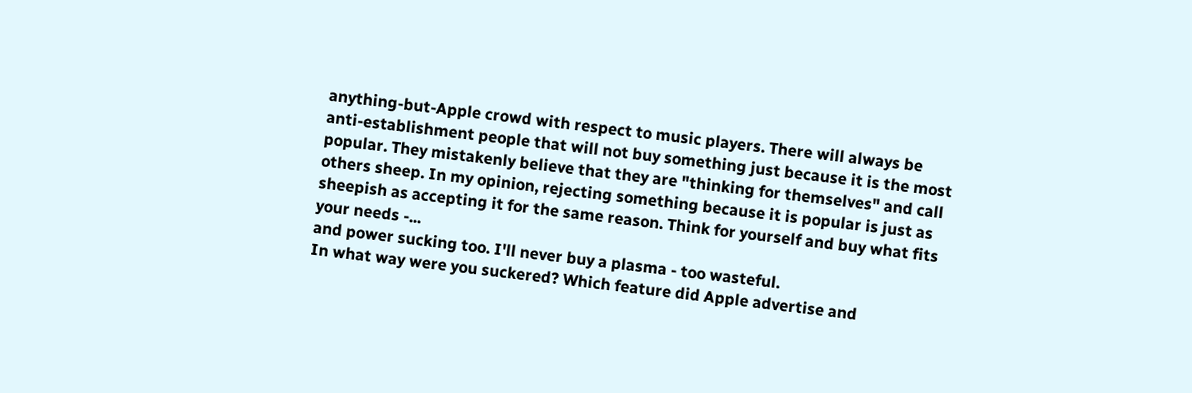anything-but-Apple crowd with respect to music players. There will always be anti-establishment people that will not buy something just because it is the most popular. They mistakenly believe that they are "thinking for themselves" and call others sheep. In my opinion, rejecting something because it is popular is just as sheepish as accepting it for the same reason. Think for yourself and buy what fits your needs -...
and power sucking too. I'll never buy a plasma - too wasteful.
In what way were you suckered? Which feature did Apple advertise and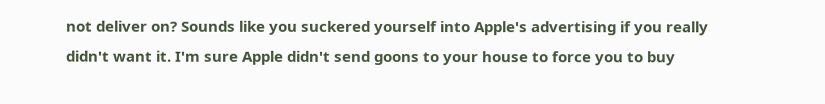not deliver on? Sounds like you suckered yourself into Apple's advertising if you really didn't want it. I'm sure Apple didn't send goons to your house to force you to buy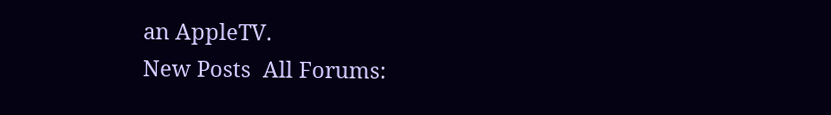an AppleTV.
New Posts  All Forums: